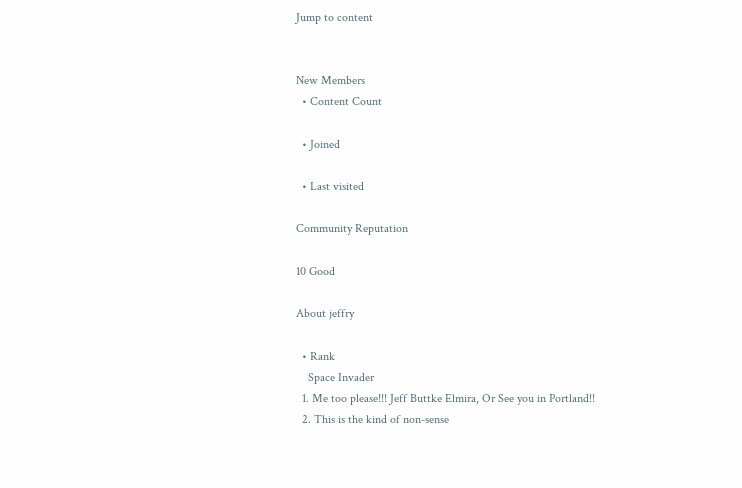Jump to content


New Members
  • Content Count

  • Joined

  • Last visited

Community Reputation

10 Good

About jeffry

  • Rank
    Space Invader
  1. Me too please!!! Jeff Buttke Elmira, Or See you in Portland!!
  2. This is the kind of non-sense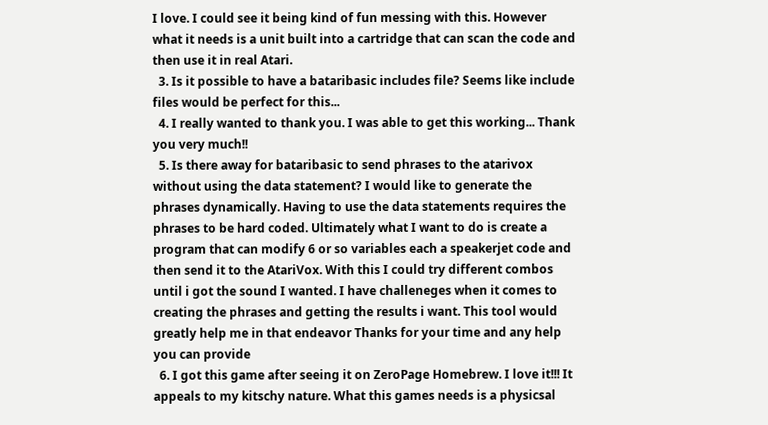I love. I could see it being kind of fun messing with this. However what it needs is a unit built into a cartridge that can scan the code and then use it in real Atari.
  3. Is it possible to have a bataribasic includes file? Seems like include files would be perfect for this...
  4. I really wanted to thank you. I was able to get this working... Thank you very much!!
  5. Is there away for bataribasic to send phrases to the atarivox without using the data statement? I would like to generate the phrases dynamically. Having to use the data statements requires the phrases to be hard coded. Ultimately what I want to do is create a program that can modify 6 or so variables each a speakerjet code and then send it to the AtariVox. With this I could try different combos until i got the sound I wanted. I have challeneges when it comes to creating the phrases and getting the results i want. This tool would greatly help me in that endeavor Thanks for your time and any help you can provide
  6. I got this game after seeing it on ZeroPage Homebrew. I love it!!! It appeals to my kitschy nature. What this games needs is a physicsal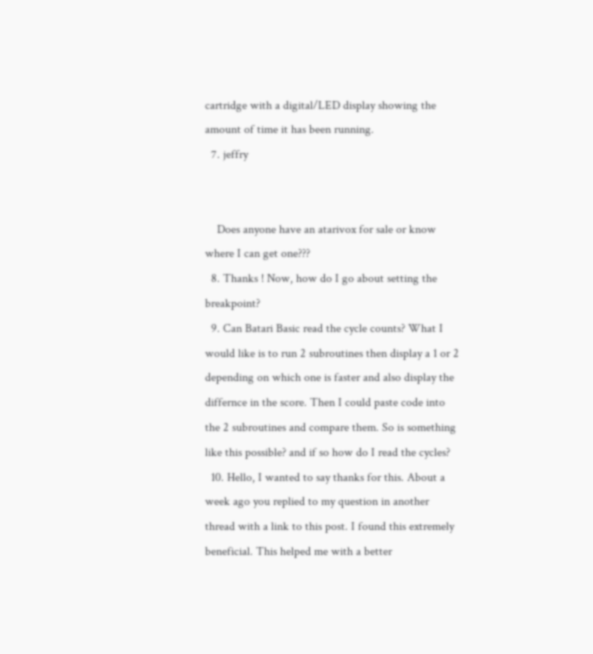cartridge with a digital/LED display showing the amount of time it has been running.
  7. jeffry


    Does anyone have an atarivox for sale or know where I can get one???
  8. Thanks ! Now, how do I go about setting the breakpoint?
  9. Can Batari Basic read the cycle counts? What I would like is to run 2 subroutines then display a 1 or 2 depending on which one is faster and also display the differnce in the score. Then I could paste code into the 2 subroutines and compare them. So is something like this possible? and if so how do I read the cycles?
  10. Hello, I wanted to say thanks for this. About a week ago you replied to my question in another thread with a link to this post. I found this extremely beneficial. This helped me with a better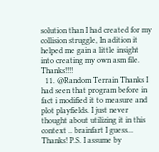solution than I had created for my collision struggle, In adition it helped me gain a little insight into creating my own asm file. Thanks!!!!
  11. @Random Terrain Thanks I had seen that program before in fact i modified it to measure and plot playfields. I just never thought about utilizing it in this context .. brainfart I guess... Thanks! P.S. I assume by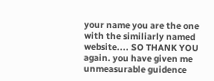your name you are the one with the similiarly named website.... SO THANK YOU again. you have given me unmeasurable guidence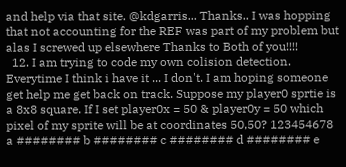and help via that site. @kdgarris... Thanks.. I was hopping that not accounting for the REF was part of my problem but alas I screwed up elsewhere Thanks to Both of you!!!!
  12. I am trying to code my own colision detection. Everytime I think i have it ... I don't. I am hoping someone get help me get back on track. Suppose my player0 sprtie is a 8x8 square. If I set player0x = 50 & player0y = 50 which pixel of my sprite will be at coordinates 50,50? 123454678 a ######## b ######## c ######## d ######## e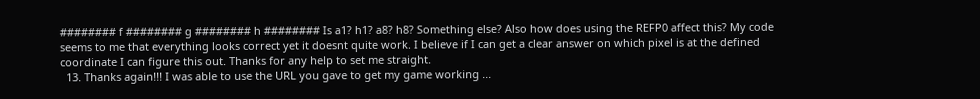######## f ######## g ######## h ######## Is a1? h1? a8? h8? Something else? Also how does using the REFP0 affect this? My code seems to me that everything looks correct yet it doesnt quite work. I believe if I can get a clear answer on which pixel is at the defined coordinate I can figure this out. Thanks for any help to set me straight.
  13. Thanks again!!! I was able to use the URL you gave to get my game working ...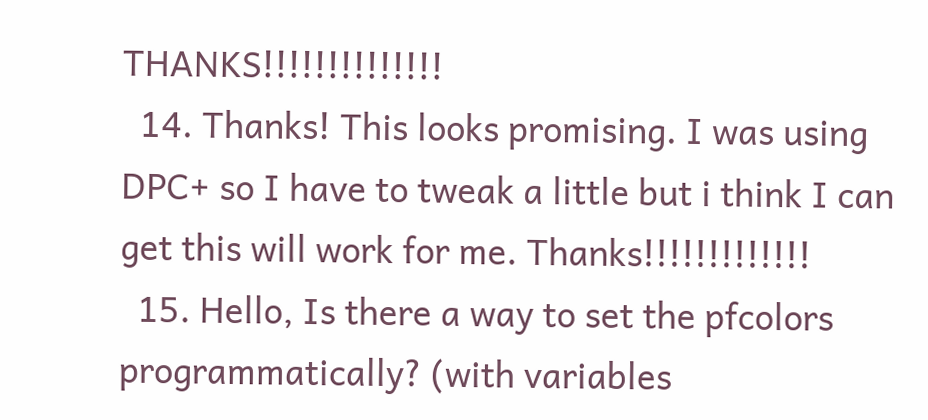THANKS!!!!!!!!!!!!!!
  14. Thanks! This looks promising. I was using DPC+ so I have to tweak a little but i think I can get this will work for me. Thanks!!!!!!!!!!!!!
  15. Hello, Is there a way to set the pfcolors programmatically? (with variables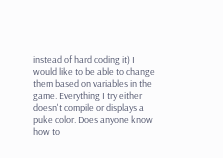instead of hard coding it) I would like to be able to change them based on variables in the game. Everything I try either doesn't compile or displays a puke color. Does anyone know how to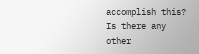accomplish this? Is there any other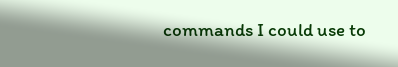commands I could use to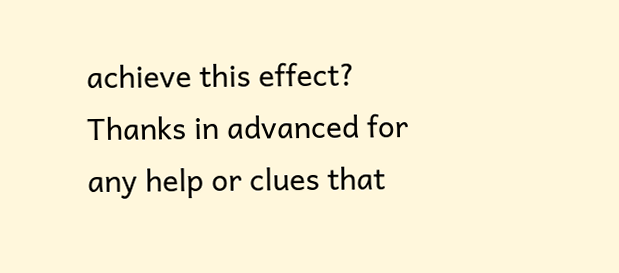achieve this effect? Thanks in advanced for any help or clues that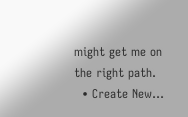might get me on the right path.
  • Create New...